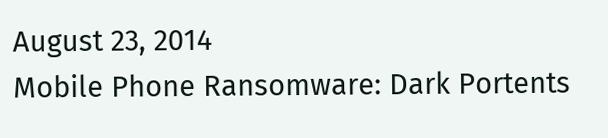August 23, 2014
Mobile Phone Ransomware: Dark Portents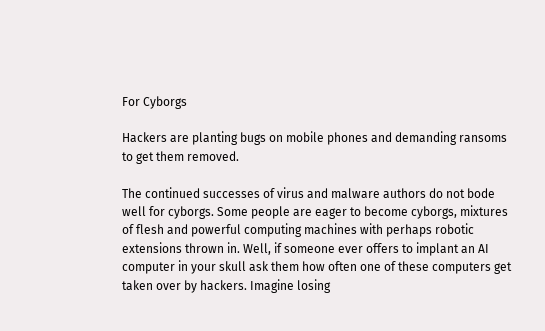For Cyborgs

Hackers are planting bugs on mobile phones and demanding ransoms to get them removed.

The continued successes of virus and malware authors do not bode well for cyborgs. Some people are eager to become cyborgs, mixtures of flesh and powerful computing machines with perhaps robotic extensions thrown in. Well, if someone ever offers to implant an AI computer in your skull ask them how often one of these computers get taken over by hackers. Imagine losing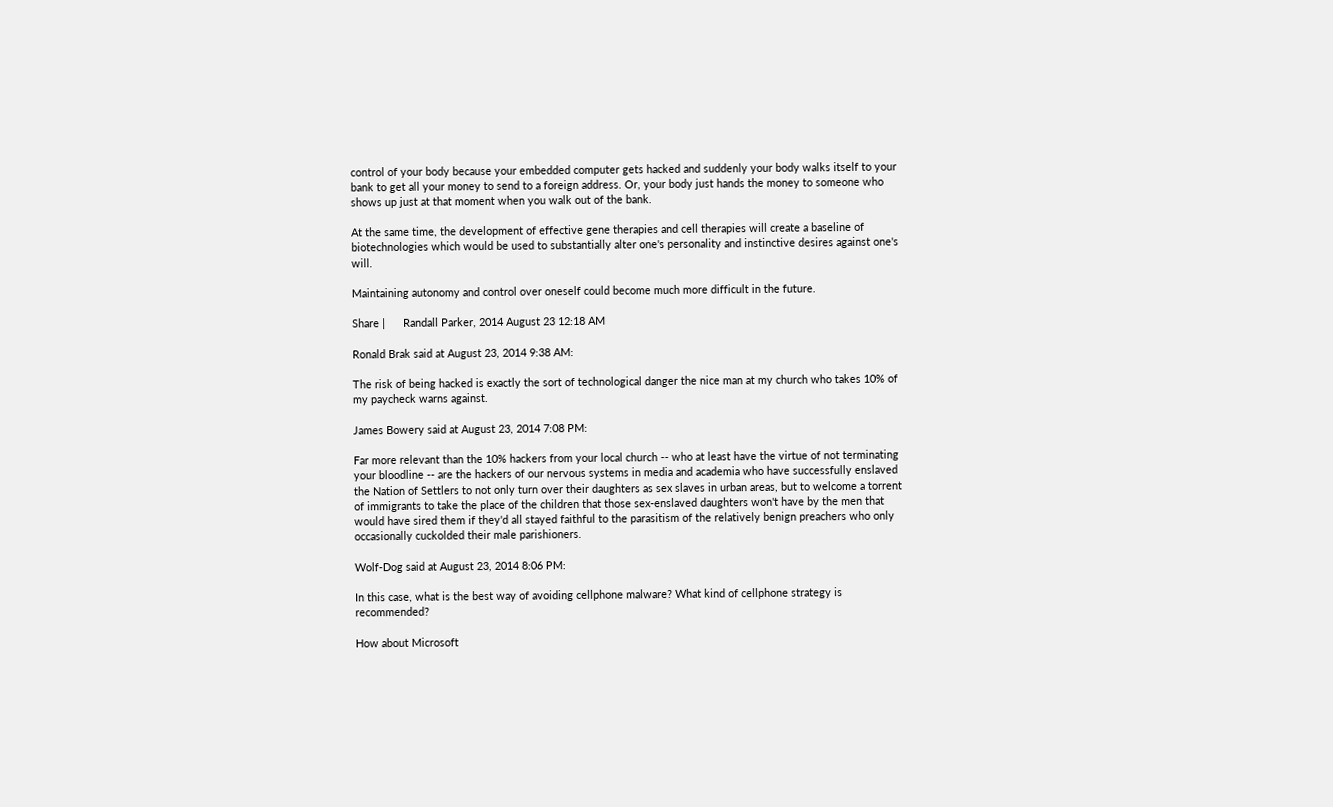control of your body because your embedded computer gets hacked and suddenly your body walks itself to your bank to get all your money to send to a foreign address. Or, your body just hands the money to someone who shows up just at that moment when you walk out of the bank.

At the same time, the development of effective gene therapies and cell therapies will create a baseline of biotechnologies which would be used to substantially alter one's personality and instinctive desires against one's will.

Maintaining autonomy and control over oneself could become much more difficult in the future.

Share |      Randall Parker, 2014 August 23 12:18 AM

Ronald Brak said at August 23, 2014 9:38 AM:

The risk of being hacked is exactly the sort of technological danger the nice man at my church who takes 10% of my paycheck warns against.

James Bowery said at August 23, 2014 7:08 PM:

Far more relevant than the 10% hackers from your local church -- who at least have the virtue of not terminating your bloodline -- are the hackers of our nervous systems in media and academia who have successfully enslaved the Nation of Settlers to not only turn over their daughters as sex slaves in urban areas, but to welcome a torrent of immigrants to take the place of the children that those sex-enslaved daughters won't have by the men that would have sired them if they'd all stayed faithful to the parasitism of the relatively benign preachers who only occasionally cuckolded their male parishioners.

Wolf-Dog said at August 23, 2014 8:06 PM:

In this case, what is the best way of avoiding cellphone malware? What kind of cellphone strategy is recommended?

How about Microsoft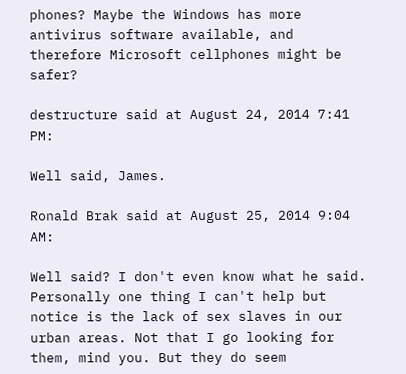phones? Maybe the Windows has more antivirus software available, and therefore Microsoft cellphones might be safer?

destructure said at August 24, 2014 7:41 PM:

Well said, James.

Ronald Brak said at August 25, 2014 9:04 AM:

Well said? I don't even know what he said. Personally one thing I can't help but notice is the lack of sex slaves in our urban areas. Not that I go looking for them, mind you. But they do seem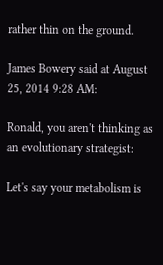rather thin on the ground.

James Bowery said at August 25, 2014 9:28 AM:

Ronald, you aren't thinking as an evolutionary strategist:

Let's say your metabolism is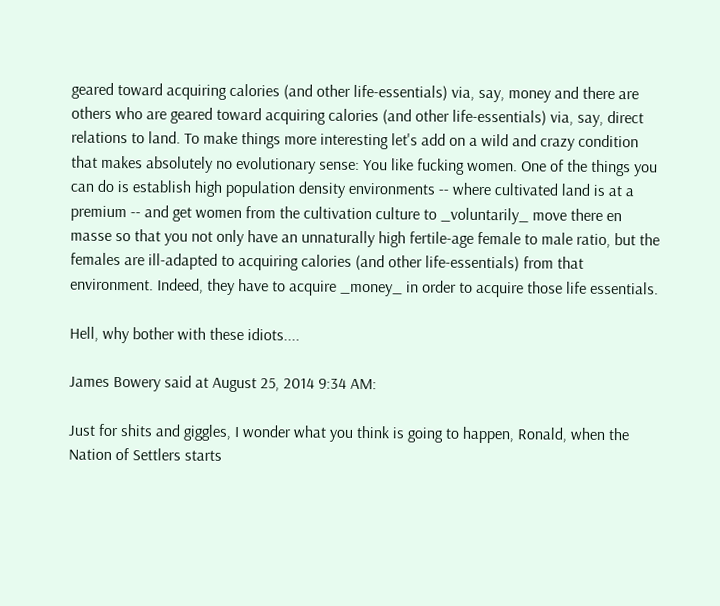geared toward acquiring calories (and other life-essentials) via, say, money and there are others who are geared toward acquiring calories (and other life-essentials) via, say, direct relations to land. To make things more interesting let's add on a wild and crazy condition that makes absolutely no evolutionary sense: You like fucking women. One of the things you can do is establish high population density environments -- where cultivated land is at a premium -- and get women from the cultivation culture to _voluntarily_ move there en masse so that you not only have an unnaturally high fertile-age female to male ratio, but the females are ill-adapted to acquiring calories (and other life-essentials) from that environment. Indeed, they have to acquire _money_ in order to acquire those life essentials.

Hell, why bother with these idiots....

James Bowery said at August 25, 2014 9:34 AM:

Just for shits and giggles, I wonder what you think is going to happen, Ronald, when the Nation of Settlers starts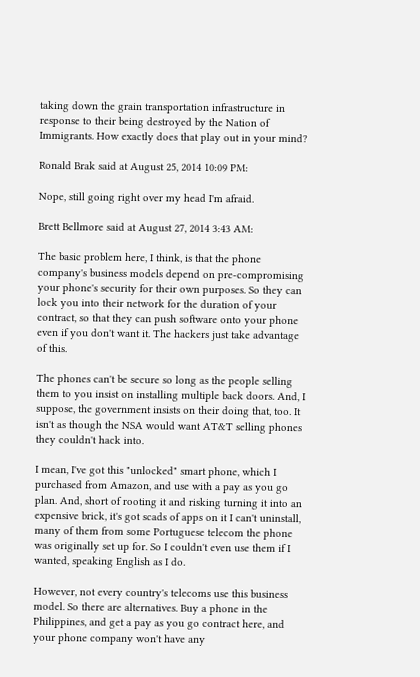taking down the grain transportation infrastructure in response to their being destroyed by the Nation of Immigrants. How exactly does that play out in your mind?

Ronald Brak said at August 25, 2014 10:09 PM:

Nope, still going right over my head I'm afraid.

Brett Bellmore said at August 27, 2014 3:43 AM:

The basic problem here, I think, is that the phone company's business models depend on pre-compromising your phone's security for their own purposes. So they can lock you into their network for the duration of your contract, so that they can push software onto your phone even if you don't want it. The hackers just take advantage of this.

The phones can't be secure so long as the people selling them to you insist on installing multiple back doors. And, I suppose, the government insists on their doing that, too. It isn't as though the NSA would want AT&T selling phones they couldn't hack into.

I mean, I've got this "unlocked" smart phone, which I purchased from Amazon, and use with a pay as you go plan. And, short of rooting it and risking turning it into an expensive brick, it's got scads of apps on it I can't uninstall, many of them from some Portuguese telecom the phone was originally set up for. So I couldn't even use them if I wanted, speaking English as I do.

However, not every country's telecoms use this business model. So there are alternatives. Buy a phone in the Philippines, and get a pay as you go contract here, and your phone company won't have any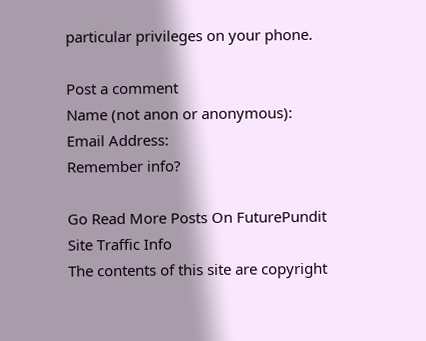particular privileges on your phone.

Post a comment
Name (not anon or anonymous):
Email Address:
Remember info?

Go Read More Posts On FuturePundit
Site Traffic Info
The contents of this site are copyright